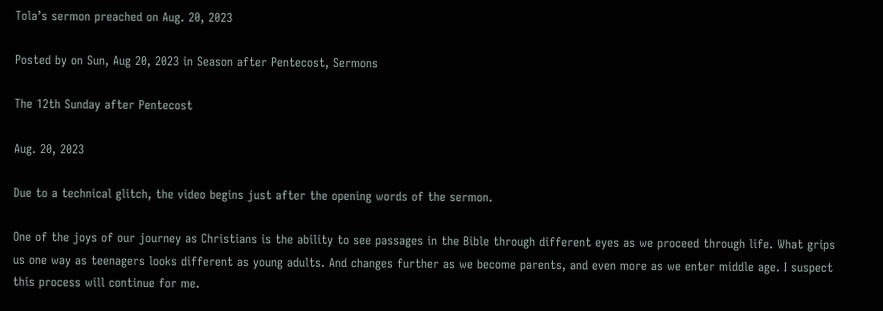Tola’s sermon preached on Aug. 20, 2023

Posted by on Sun, Aug 20, 2023 in Season after Pentecost, Sermons

The 12th Sunday after Pentecost

Aug. 20, 2023

Due to a technical glitch, the video begins just after the opening words of the sermon.

One of the joys of our journey as Christians is the ability to see passages in the Bible through different eyes as we proceed through life. What grips us one way as teenagers looks different as young adults. And changes further as we become parents, and even more as we enter middle age. I suspect this process will continue for me.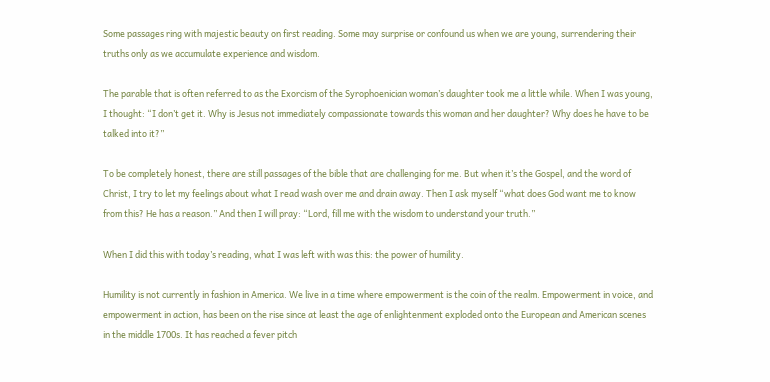Some passages ring with majestic beauty on first reading. Some may surprise or confound us when we are young, surrendering their truths only as we accumulate experience and wisdom.

The parable that is often referred to as the Exorcism of the Syrophoenician woman’s daughter took me a little while. When I was young, I thought: “I don’t get it. Why is Jesus not immediately compassionate towards this woman and her daughter? Why does he have to be talked into it?”

To be completely honest, there are still passages of the bible that are challenging for me. But when it’s the Gospel, and the word of Christ, I try to let my feelings about what I read wash over me and drain away. Then I ask myself “what does God want me to know from this? He has a reason.” And then I will pray: “Lord, fill me with the wisdom to understand your truth.”

When I did this with today’s reading, what I was left with was this: the power of humility.

Humility is not currently in fashion in America. We live in a time where empowerment is the coin of the realm. Empowerment in voice, and empowerment in action, has been on the rise since at least the age of enlightenment exploded onto the European and American scenes in the middle 1700s. It has reached a fever pitch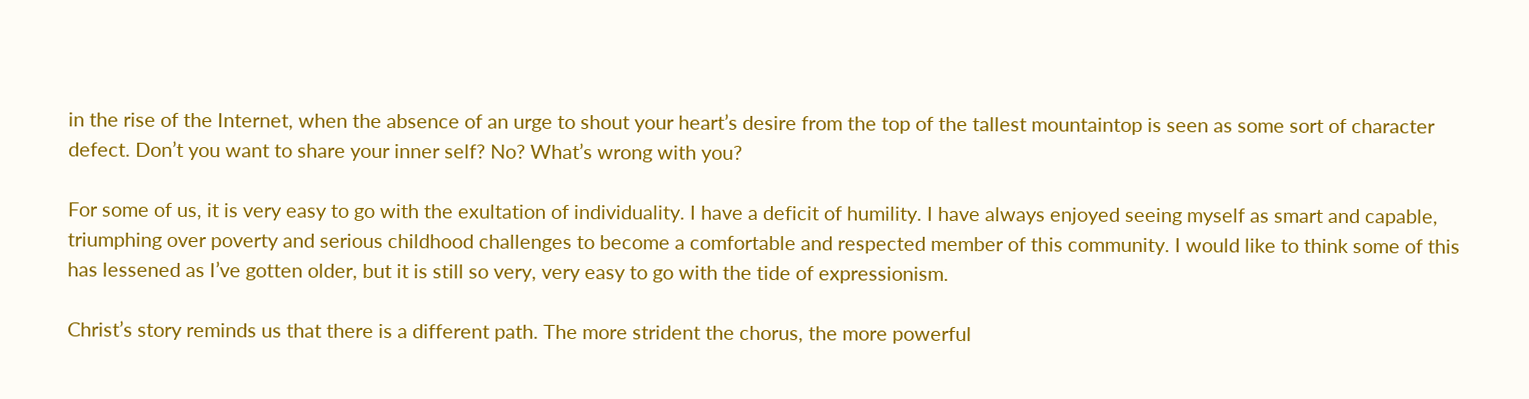in the rise of the Internet, when the absence of an urge to shout your heart’s desire from the top of the tallest mountaintop is seen as some sort of character defect. Don’t you want to share your inner self? No? What’s wrong with you?

For some of us, it is very easy to go with the exultation of individuality. I have a deficit of humility. I have always enjoyed seeing myself as smart and capable, triumphing over poverty and serious childhood challenges to become a comfortable and respected member of this community. I would like to think some of this has lessened as I’ve gotten older, but it is still so very, very easy to go with the tide of expressionism.

Christ’s story reminds us that there is a different path. The more strident the chorus, the more powerful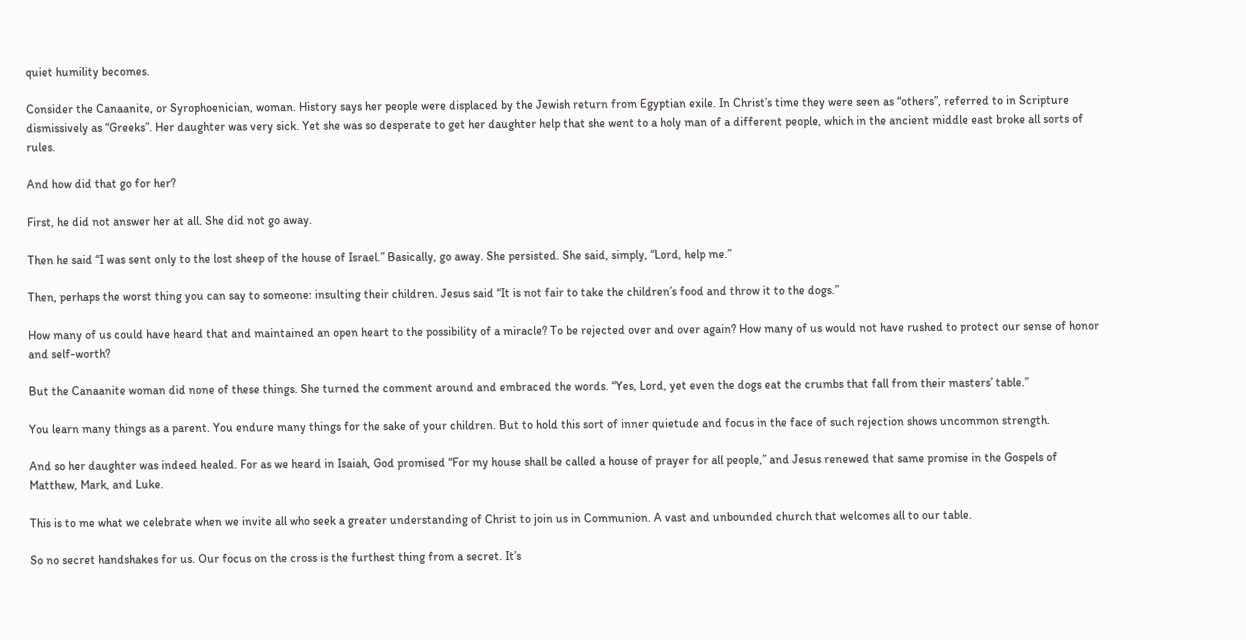quiet humility becomes.

Consider the Canaanite, or Syrophoenician, woman. History says her people were displaced by the Jewish return from Egyptian exile. In Christ’s time they were seen as “others”, referred to in Scripture dismissively as “Greeks”. Her daughter was very sick. Yet she was so desperate to get her daughter help that she went to a holy man of a different people, which in the ancient middle east broke all sorts of rules.

And how did that go for her?

First, he did not answer her at all. She did not go away.

Then he said “I was sent only to the lost sheep of the house of Israel.” Basically, go away. She persisted. She said, simply, “Lord, help me.”

Then, perhaps the worst thing you can say to someone: insulting their children. Jesus said “It is not fair to take the children’s food and throw it to the dogs.”

How many of us could have heard that and maintained an open heart to the possibility of a miracle? To be rejected over and over again? How many of us would not have rushed to protect our sense of honor and self-worth?

But the Canaanite woman did none of these things. She turned the comment around and embraced the words. “Yes, Lord, yet even the dogs eat the crumbs that fall from their masters’ table.”

You learn many things as a parent. You endure many things for the sake of your children. But to hold this sort of inner quietude and focus in the face of such rejection shows uncommon strength.

And so her daughter was indeed healed. For as we heard in Isaiah, God promised “For my house shall be called a house of prayer for all people,” and Jesus renewed that same promise in the Gospels of Matthew, Mark, and Luke.

This is to me what we celebrate when we invite all who seek a greater understanding of Christ to join us in Communion. A vast and unbounded church that welcomes all to our table.

So no secret handshakes for us. Our focus on the cross is the furthest thing from a secret. It’s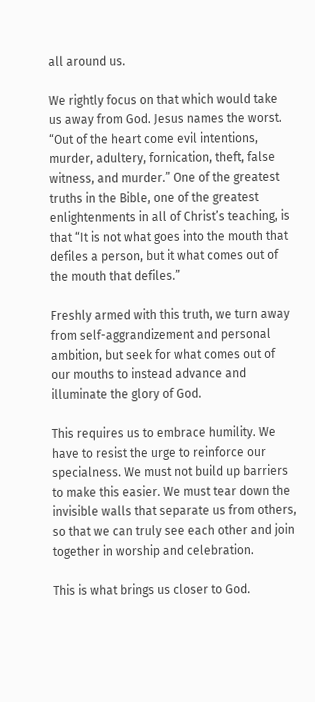all around us.

We rightly focus on that which would take us away from God. Jesus names the worst. “Out of the heart come evil intentions, murder, adultery, fornication, theft, false witness, and murder.” One of the greatest truths in the Bible, one of the greatest enlightenments in all of Christ’s teaching, is that “It is not what goes into the mouth that defiles a person, but it what comes out of the mouth that defiles.”

Freshly armed with this truth, we turn away from self-aggrandizement and personal ambition, but seek for what comes out of our mouths to instead advance and illuminate the glory of God.

This requires us to embrace humility. We have to resist the urge to reinforce our specialness. We must not build up barriers to make this easier. We must tear down the invisible walls that separate us from others, so that we can truly see each other and join together in worship and celebration.

This is what brings us closer to God.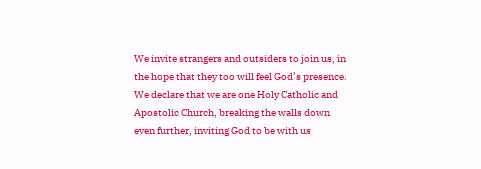We invite strangers and outsiders to join us, in the hope that they too will feel God’s presence. We declare that we are one Holy Catholic and Apostolic Church, breaking the walls down even further, inviting God to be with us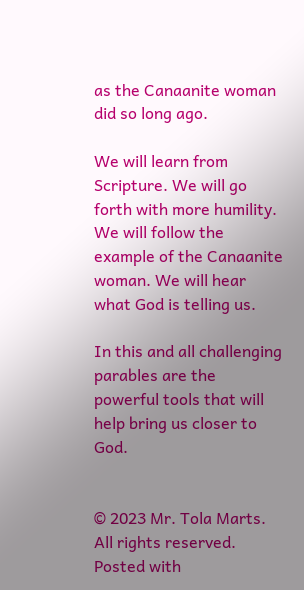as the Canaanite woman did so long ago.

We will learn from Scripture. We will go forth with more humility. We will follow the example of the Canaanite woman. We will hear what God is telling us.

In this and all challenging parables are the powerful tools that will help bring us closer to God.


© 2023 Mr. Tola Marts. All rights reserved. Posted with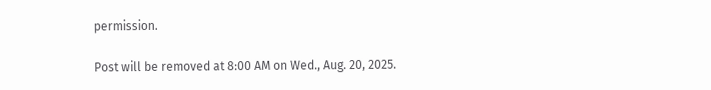permission.

Post will be removed at 8:00 AM on Wed., Aug. 20, 2025.